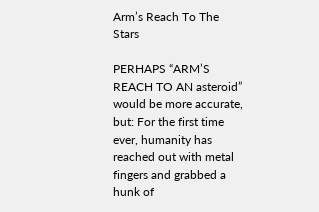Arm’s Reach To The Stars

PERHAPS “ARM’S REACH TO AN asteroid” would be more accurate, but: For the first time ever, humanity has reached out with metal fingers and grabbed a hunk of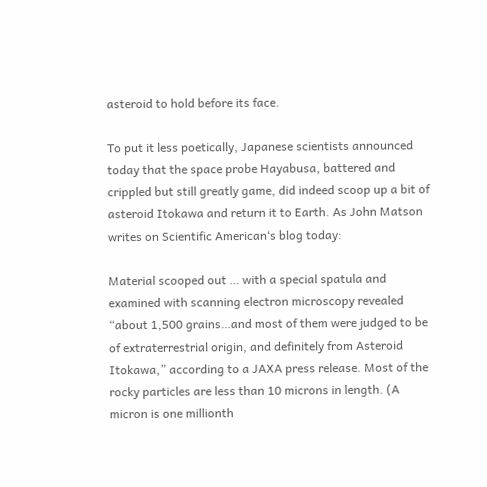asteroid to hold before its face.

To put it less poetically, Japanese scientists announced today that the space probe Hayabusa, battered and crippled but still greatly game, did indeed scoop up a bit of asteroid Itokawa and return it to Earth. As John Matson writes on Scientific American‘s blog today:

Material scooped out … with a special spatula and examined with scanning electron microscopy revealed “about 1,500 grains…and most of them were judged to be of extraterrestrial origin, and definitely from Asteroid Itokawa,” according to a JAXA press release. Most of the rocky particles are less than 10 microns in length. (A micron is one millionth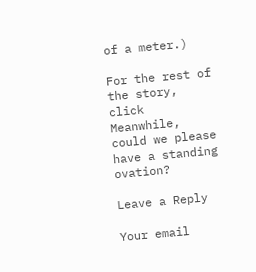of a meter.)

For the rest of the story, click Meanwhile, could we please have a standing ovation?

Leave a Reply

Your email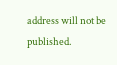address will not be published.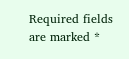Required fields are marked *